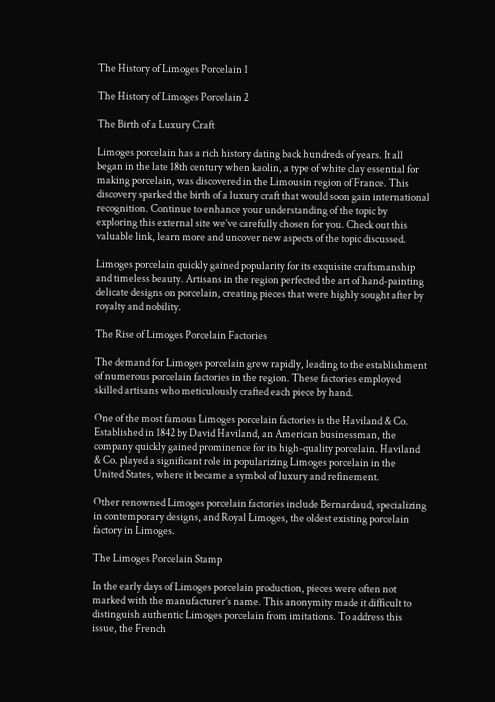The History of Limoges Porcelain 1

The History of Limoges Porcelain 2

The Birth of a Luxury Craft

Limoges porcelain has a rich history dating back hundreds of years. It all began in the late 18th century when kaolin, a type of white clay essential for making porcelain, was discovered in the Limousin region of France. This discovery sparked the birth of a luxury craft that would soon gain international recognition. Continue to enhance your understanding of the topic by exploring this external site we’ve carefully chosen for you. Check out this valuable link, learn more and uncover new aspects of the topic discussed.

Limoges porcelain quickly gained popularity for its exquisite craftsmanship and timeless beauty. Artisans in the region perfected the art of hand-painting delicate designs on porcelain, creating pieces that were highly sought after by royalty and nobility.

The Rise of Limoges Porcelain Factories

The demand for Limoges porcelain grew rapidly, leading to the establishment of numerous porcelain factories in the region. These factories employed skilled artisans who meticulously crafted each piece by hand.

One of the most famous Limoges porcelain factories is the Haviland & Co. Established in 1842 by David Haviland, an American businessman, the company quickly gained prominence for its high-quality porcelain. Haviland & Co. played a significant role in popularizing Limoges porcelain in the United States, where it became a symbol of luxury and refinement.

Other renowned Limoges porcelain factories include Bernardaud, specializing in contemporary designs, and Royal Limoges, the oldest existing porcelain factory in Limoges.

The Limoges Porcelain Stamp

In the early days of Limoges porcelain production, pieces were often not marked with the manufacturer’s name. This anonymity made it difficult to distinguish authentic Limoges porcelain from imitations. To address this issue, the French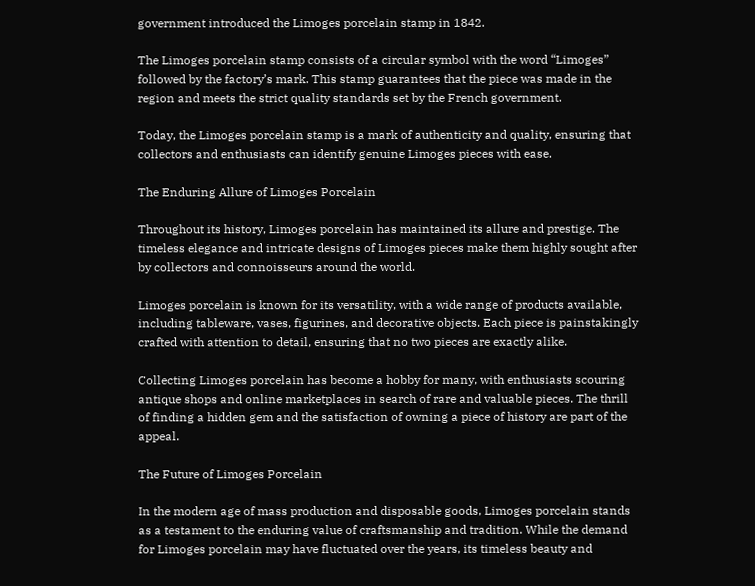government introduced the Limoges porcelain stamp in 1842.

The Limoges porcelain stamp consists of a circular symbol with the word “Limoges” followed by the factory’s mark. This stamp guarantees that the piece was made in the region and meets the strict quality standards set by the French government.

Today, the Limoges porcelain stamp is a mark of authenticity and quality, ensuring that collectors and enthusiasts can identify genuine Limoges pieces with ease.

The Enduring Allure of Limoges Porcelain

Throughout its history, Limoges porcelain has maintained its allure and prestige. The timeless elegance and intricate designs of Limoges pieces make them highly sought after by collectors and connoisseurs around the world.

Limoges porcelain is known for its versatility, with a wide range of products available, including tableware, vases, figurines, and decorative objects. Each piece is painstakingly crafted with attention to detail, ensuring that no two pieces are exactly alike.

Collecting Limoges porcelain has become a hobby for many, with enthusiasts scouring antique shops and online marketplaces in search of rare and valuable pieces. The thrill of finding a hidden gem and the satisfaction of owning a piece of history are part of the appeal.

The Future of Limoges Porcelain

In the modern age of mass production and disposable goods, Limoges porcelain stands as a testament to the enduring value of craftsmanship and tradition. While the demand for Limoges porcelain may have fluctuated over the years, its timeless beauty and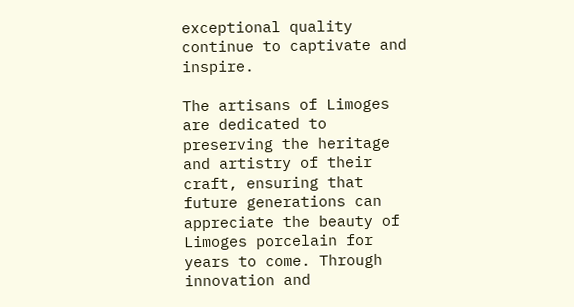exceptional quality continue to captivate and inspire.

The artisans of Limoges are dedicated to preserving the heritage and artistry of their craft, ensuring that future generations can appreciate the beauty of Limoges porcelain for years to come. Through innovation and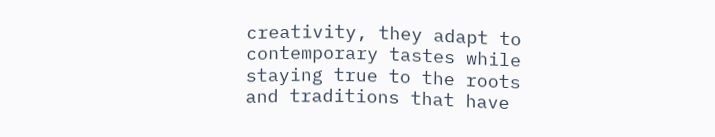creativity, they adapt to contemporary tastes while staying true to the roots and traditions that have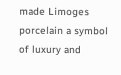made Limoges porcelain a symbol of luxury and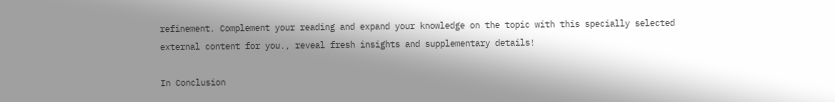refinement. Complement your reading and expand your knowledge on the topic with this specially selected external content for you., reveal fresh insights and supplementary details!

In Conclusion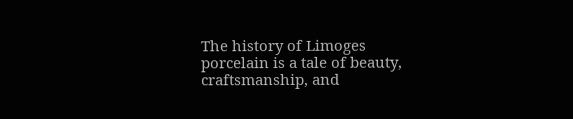The history of Limoges porcelain is a tale of beauty, craftsmanship, and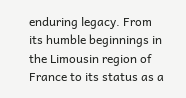enduring legacy. From its humble beginnings in the Limousin region of France to its status as a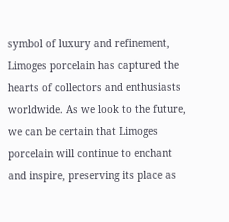symbol of luxury and refinement, Limoges porcelain has captured the hearts of collectors and enthusiasts worldwide. As we look to the future, we can be certain that Limoges porcelain will continue to enchant and inspire, preserving its place as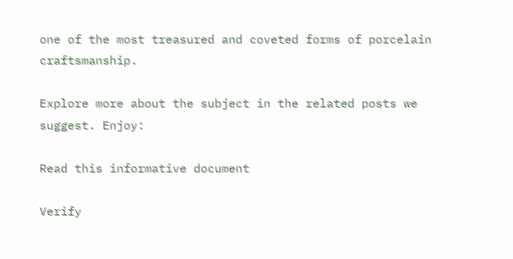one of the most treasured and coveted forms of porcelain craftsmanship.

Explore more about the subject in the related posts we suggest. Enjoy:

Read this informative document

Verify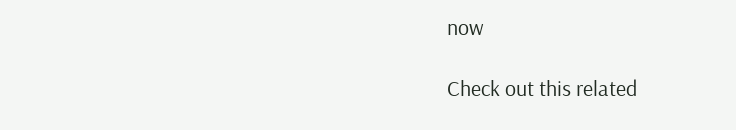now

Check out this related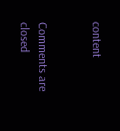content


Comments are closed